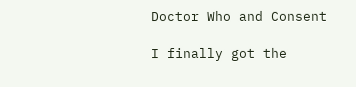Doctor Who and Consent

I finally got the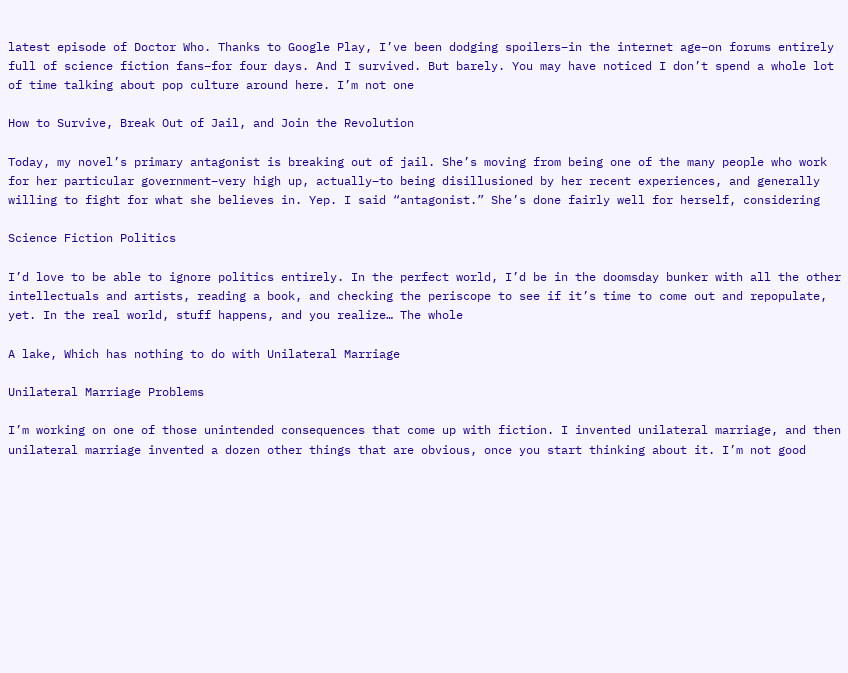latest episode of Doctor Who. Thanks to Google Play, I’ve been dodging spoilers–in the internet age–on forums entirely full of science fiction fans–for four days. And I survived. But barely. You may have noticed I don’t spend a whole lot of time talking about pop culture around here. I’m not one

How to Survive, Break Out of Jail, and Join the Revolution

Today, my novel’s primary antagonist is breaking out of jail. She’s moving from being one of the many people who work for her particular government–very high up, actually–to being disillusioned by her recent experiences, and generally willing to fight for what she believes in. Yep. I said “antagonist.” She’s done fairly well for herself, considering

Science Fiction Politics

I’d love to be able to ignore politics entirely. In the perfect world, I’d be in the doomsday bunker with all the other intellectuals and artists, reading a book, and checking the periscope to see if it’s time to come out and repopulate, yet. In the real world, stuff happens, and you realize… The whole

A lake, Which has nothing to do with Unilateral Marriage

Unilateral Marriage Problems

I’m working on one of those unintended consequences that come up with fiction. I invented unilateral marriage, and then unilateral marriage invented a dozen other things that are obvious, once you start thinking about it. I’m not good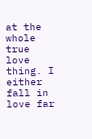at the whole true love thing. I either fall in love far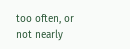too often, or not nearly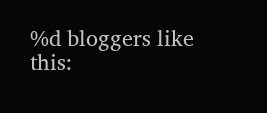%d bloggers like this: